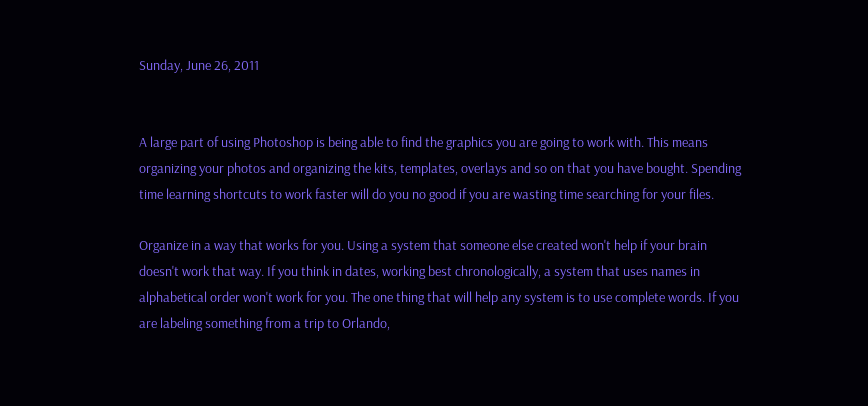Sunday, June 26, 2011


A large part of using Photoshop is being able to find the graphics you are going to work with. This means organizing your photos and organizing the kits, templates, overlays and so on that you have bought. Spending time learning shortcuts to work faster will do you no good if you are wasting time searching for your files.

Organize in a way that works for you. Using a system that someone else created won't help if your brain doesn't work that way. If you think in dates, working best chronologically, a system that uses names in alphabetical order won't work for you. The one thing that will help any system is to use complete words. If you are labeling something from a trip to Orlando,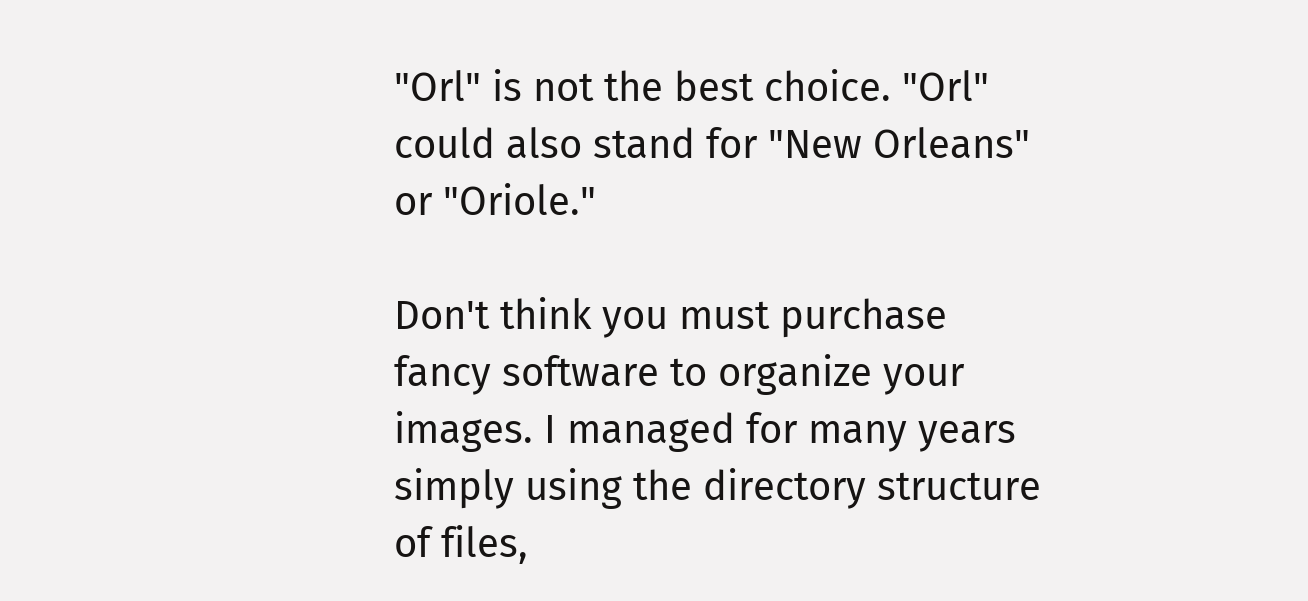"Orl" is not the best choice. "Orl" could also stand for "New Orleans" or "Oriole."

Don't think you must purchase fancy software to organize your images. I managed for many years simply using the directory structure of files,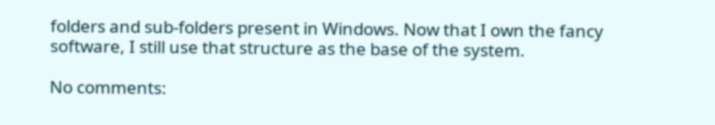folders and sub-folders present in Windows. Now that I own the fancy software, I still use that structure as the base of the system.

No comments: